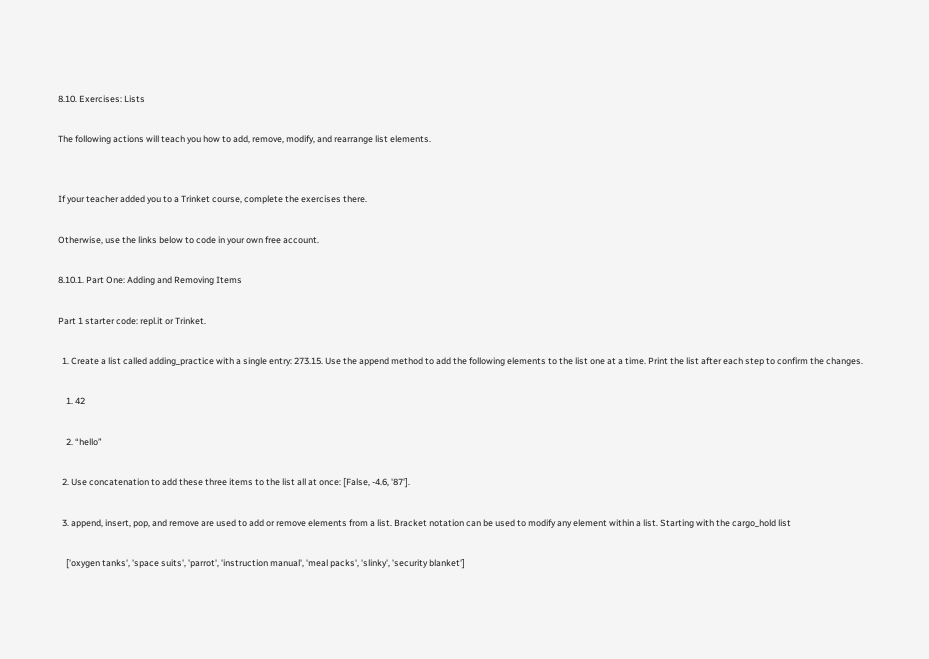8.10. Exercises: Lists

The following actions will teach you how to add, remove, modify, and rearrange list elements.


If your teacher added you to a Trinket course, complete the exercises there.

Otherwise, use the links below to code in your own free account.

8.10.1. Part One: Adding and Removing Items

Part 1 starter code: repl.it or Trinket.

  1. Create a list called adding_practice with a single entry: 273.15. Use the append method to add the following elements to the list one at a time. Print the list after each step to confirm the changes.

    1. 42

    2. “hello”

  2. Use concatenation to add these three items to the list all at once: [False, -4.6, '87'].

  3. append, insert, pop, and remove are used to add or remove elements from a list. Bracket notation can be used to modify any element within a list. Starting with the cargo_hold list

    ['oxygen tanks', 'space suits', 'parrot', 'instruction manual', 'meal packs', 'slinky', 'security blanket']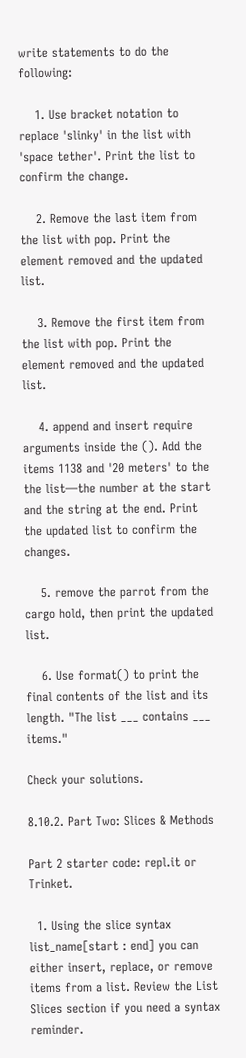write statements to do the following:

    1. Use bracket notation to replace 'slinky' in the list with 'space tether'. Print the list to confirm the change.

    2. Remove the last item from the list with pop. Print the element removed and the updated list.

    3. Remove the first item from the list with pop. Print the element removed and the updated list.

    4. append and insert require arguments inside the (). Add the items 1138 and '20 meters' to the the list—the number at the start and the string at the end. Print the updated list to confirm the changes.

    5. remove the parrot from the cargo hold, then print the updated list.

    6. Use format() to print the final contents of the list and its length. "The list ___ contains ___ items."

Check your solutions.

8.10.2. Part Two: Slices & Methods

Part 2 starter code: repl.it or Trinket.

  1. Using the slice syntax list_name[start : end] you can either insert, replace, or remove items from a list. Review the List Slices section if you need a syntax reminder.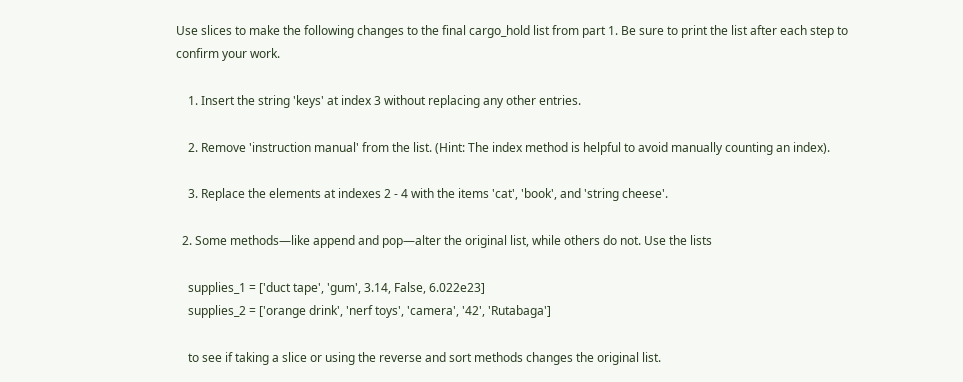Use slices to make the following changes to the final cargo_hold list from part 1. Be sure to print the list after each step to confirm your work.

    1. Insert the string 'keys' at index 3 without replacing any other entries.

    2. Remove 'instruction manual' from the list. (Hint: The index method is helpful to avoid manually counting an index).

    3. Replace the elements at indexes 2 - 4 with the items 'cat', 'book', and 'string cheese'.

  2. Some methods—like append and pop—alter the original list, while others do not. Use the lists

    supplies_1 = ['duct tape', 'gum', 3.14, False, 6.022e23]
    supplies_2 = ['orange drink', 'nerf toys', 'camera', '42', 'Rutabaga']

    to see if taking a slice or using the reverse and sort methods changes the original list.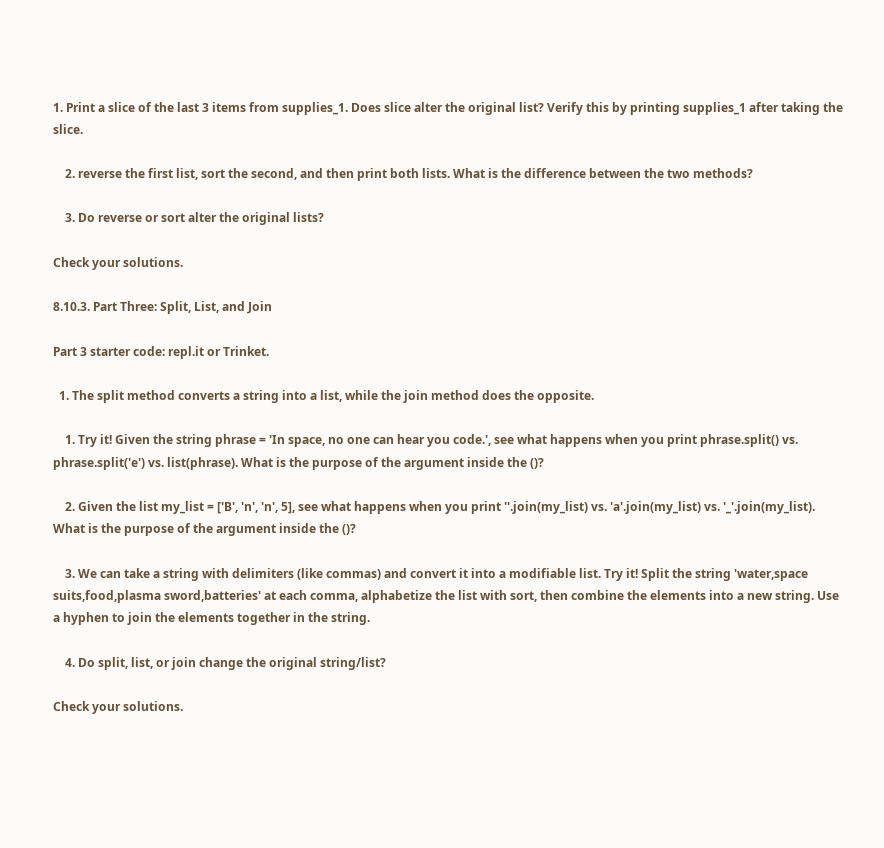1. Print a slice of the last 3 items from supplies_1. Does slice alter the original list? Verify this by printing supplies_1 after taking the slice.

    2. reverse the first list, sort the second, and then print both lists. What is the difference between the two methods?

    3. Do reverse or sort alter the original lists?

Check your solutions.

8.10.3. Part Three: Split, List, and Join

Part 3 starter code: repl.it or Trinket.

  1. The split method converts a string into a list, while the join method does the opposite.

    1. Try it! Given the string phrase = 'In space, no one can hear you code.', see what happens when you print phrase.split() vs. phrase.split('e') vs. list(phrase). What is the purpose of the argument inside the ()?

    2. Given the list my_list = ['B', 'n', 'n', 5], see what happens when you print ''.join(my_list) vs. 'a'.join(my_list) vs. '_'.join(my_list). What is the purpose of the argument inside the ()?

    3. We can take a string with delimiters (like commas) and convert it into a modifiable list. Try it! Split the string 'water,space suits,food,plasma sword,batteries' at each comma, alphabetize the list with sort, then combine the elements into a new string. Use a hyphen to join the elements together in the string.

    4. Do split, list, or join change the original string/list?

Check your solutions.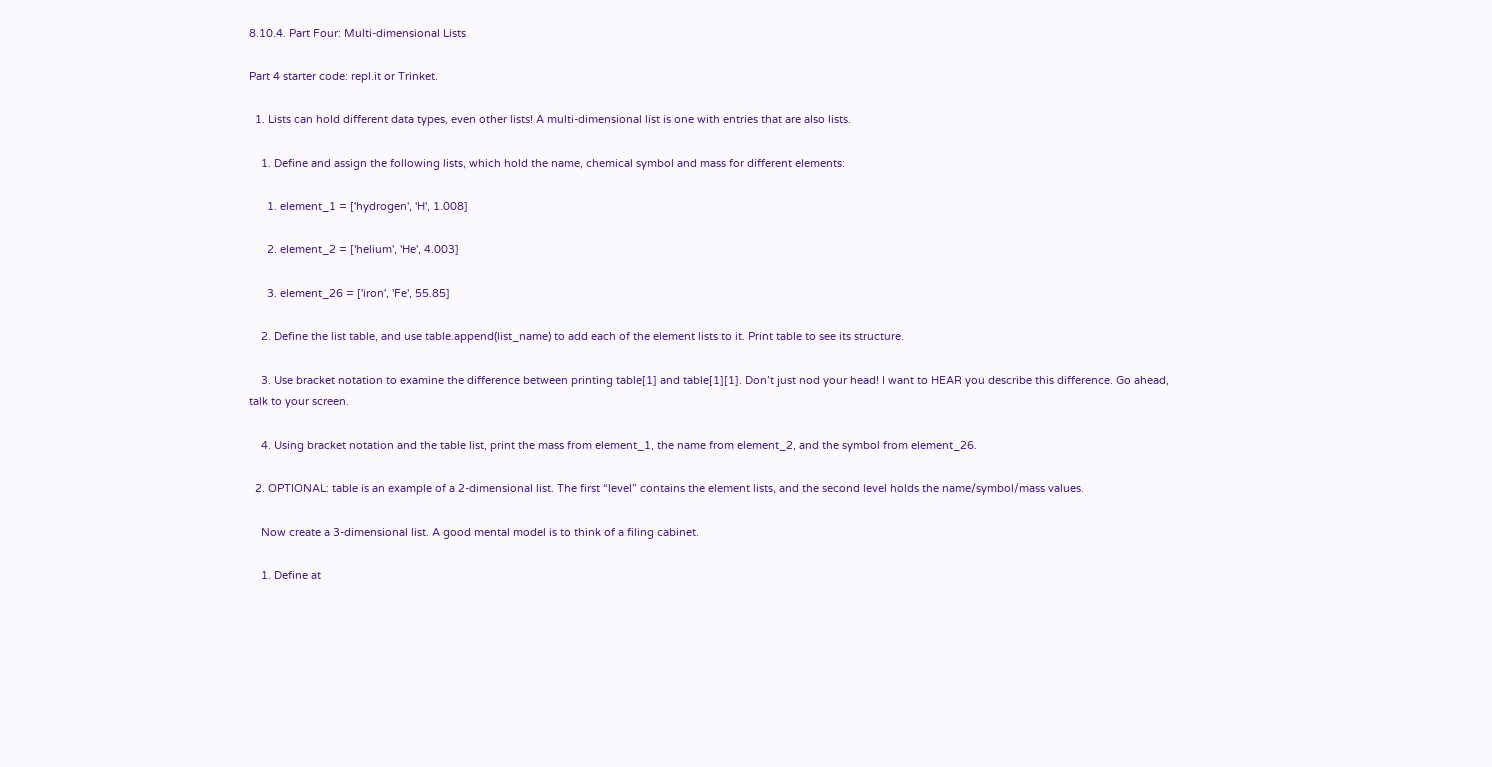8.10.4. Part Four: Multi-dimensional Lists

Part 4 starter code: repl.it or Trinket.

  1. Lists can hold different data types, even other lists! A multi-dimensional list is one with entries that are also lists.

    1. Define and assign the following lists, which hold the name, chemical symbol and mass for different elements:

      1. element_1 = ['hydrogen', 'H', 1.008]

      2. element_2 = ['helium', 'He', 4.003]

      3. element_26 = ['iron', 'Fe', 55.85]

    2. Define the list table, and use table.append(list_name) to add each of the element lists to it. Print table to see its structure.

    3. Use bracket notation to examine the difference between printing table[1] and table[1][1]. Don’t just nod your head! I want to HEAR you describe this difference. Go ahead, talk to your screen.

    4. Using bracket notation and the table list, print the mass from element_1, the name from element_2, and the symbol from element_26.

  2. OPTIONAL: table is an example of a 2-dimensional list. The first “level” contains the element lists, and the second level holds the name/symbol/mass values.

    Now create a 3-dimensional list. A good mental model is to think of a filing cabinet.

    1. Define at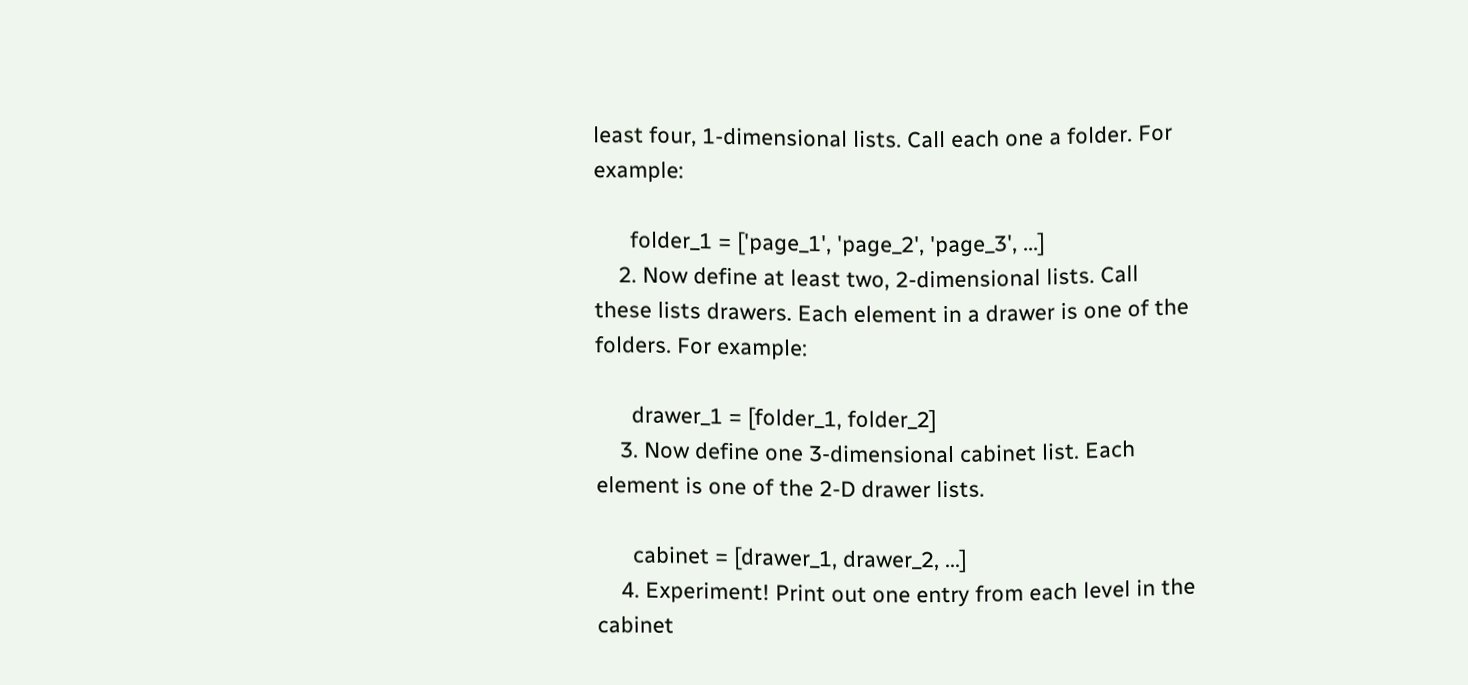least four, 1-dimensional lists. Call each one a folder. For example:

      folder_1 = ['page_1', 'page_2', 'page_3', ...]
    2. Now define at least two, 2-dimensional lists. Call these lists drawers. Each element in a drawer is one of the folders. For example:

      drawer_1 = [folder_1, folder_2]
    3. Now define one 3-dimensional cabinet list. Each element is one of the 2-D drawer lists.

      cabinet = [drawer_1, drawer_2, ...]
    4. Experiment! Print out one entry from each level in the cabinet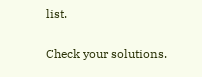list.

Check your solutions.